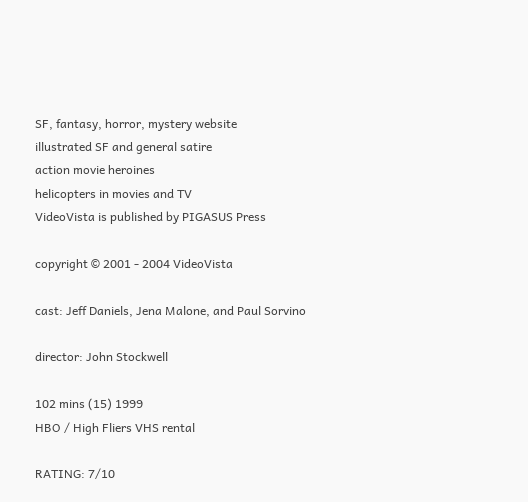SF, fantasy, horror, mystery website
illustrated SF and general satire
action movie heroines
helicopters in movies and TV
VideoVista is published by PIGASUS Press

copyright © 2001 - 2004 VideoVista

cast: Jeff Daniels, Jena Malone, and Paul Sorvino

director: John Stockwell

102 mins (15) 1999
HBO / High Fliers VHS rental

RATING: 7/10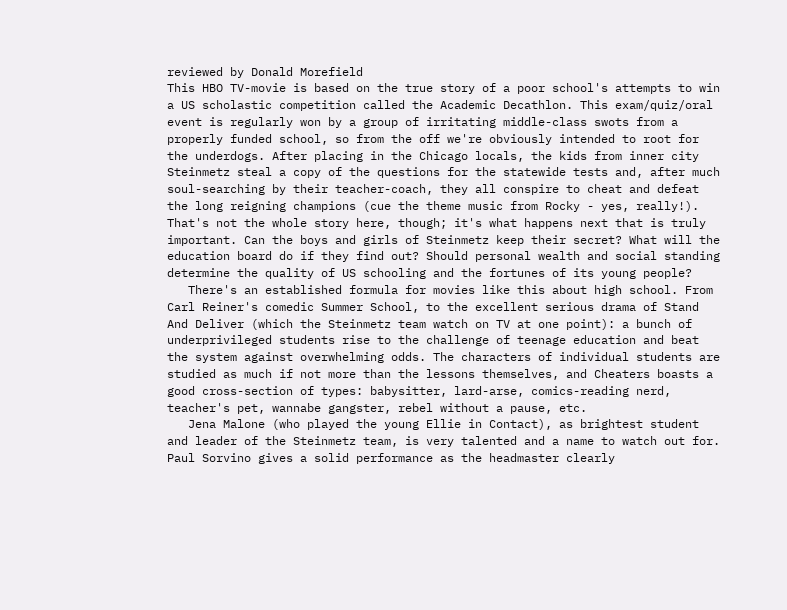reviewed by Donald Morefield
This HBO TV-movie is based on the true story of a poor school's attempts to win a US scholastic competition called the Academic Decathlon. This exam/quiz/oral event is regularly won by a group of irritating middle-class swots from a properly funded school, so from the off we're obviously intended to root for the underdogs. After placing in the Chicago locals, the kids from inner city Steinmetz steal a copy of the questions for the statewide tests and, after much soul-searching by their teacher-coach, they all conspire to cheat and defeat the long reigning champions (cue the theme music from Rocky - yes, really!). That's not the whole story here, though; it's what happens next that is truly important. Can the boys and girls of Steinmetz keep their secret? What will the education board do if they find out? Should personal wealth and social standing determine the quality of US schooling and the fortunes of its young people?
   There's an established formula for movies like this about high school. From Carl Reiner's comedic Summer School, to the excellent serious drama of Stand And Deliver (which the Steinmetz team watch on TV at one point): a bunch of underprivileged students rise to the challenge of teenage education and beat the system against overwhelming odds. The characters of individual students are studied as much if not more than the lessons themselves, and Cheaters boasts a good cross-section of types: babysitter, lard-arse, comics-reading nerd, teacher's pet, wannabe gangster, rebel without a pause, etc.
   Jena Malone (who played the young Ellie in Contact), as brightest student and leader of the Steinmetz team, is very talented and a name to watch out for. Paul Sorvino gives a solid performance as the headmaster clearly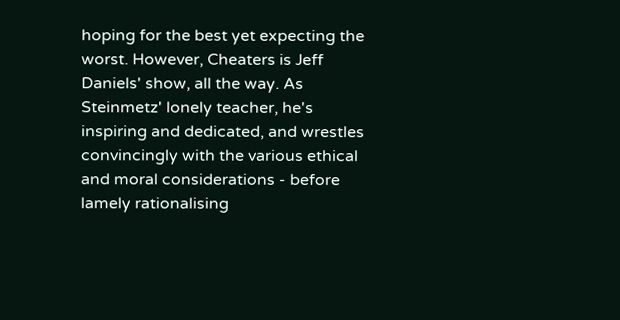hoping for the best yet expecting the worst. However, Cheaters is Jeff Daniels' show, all the way. As Steinmetz' lonely teacher, he's inspiring and dedicated, and wrestles convincingly with the various ethical and moral considerations - before lamely rationalising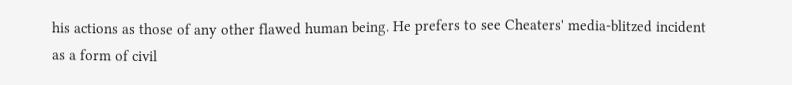his actions as those of any other flawed human being. He prefers to see Cheaters' media-blitzed incident as a form of civil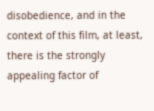disobedience, and in the context of this film, at least, there is the strongly appealing factor of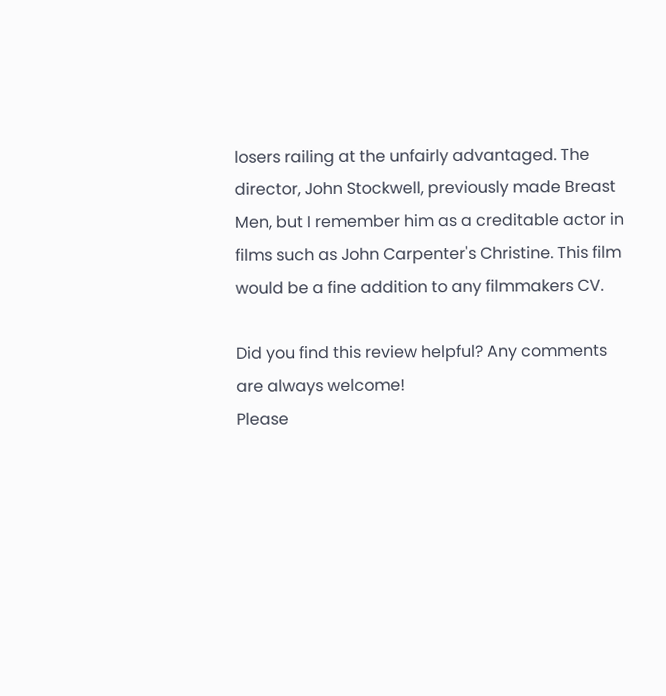losers railing at the unfairly advantaged. The director, John Stockwell, previously made Breast Men, but I remember him as a creditable actor in films such as John Carpenter's Christine. This film would be a fine addition to any filmmakers CV.

Did you find this review helpful? Any comments are always welcome!
Please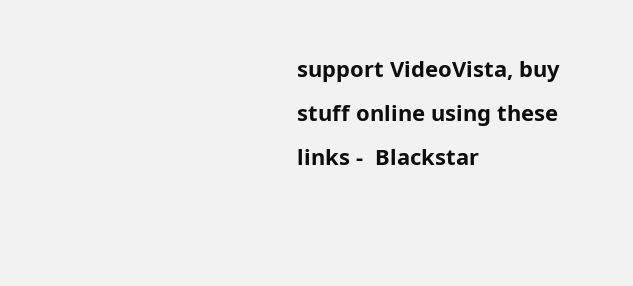support VideoVista, buy stuff online using these links -  Blackstar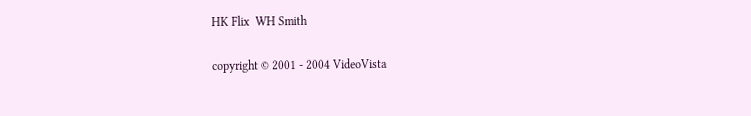HK Flix  WH Smith

copyright © 2001 - 2004 VideoVista